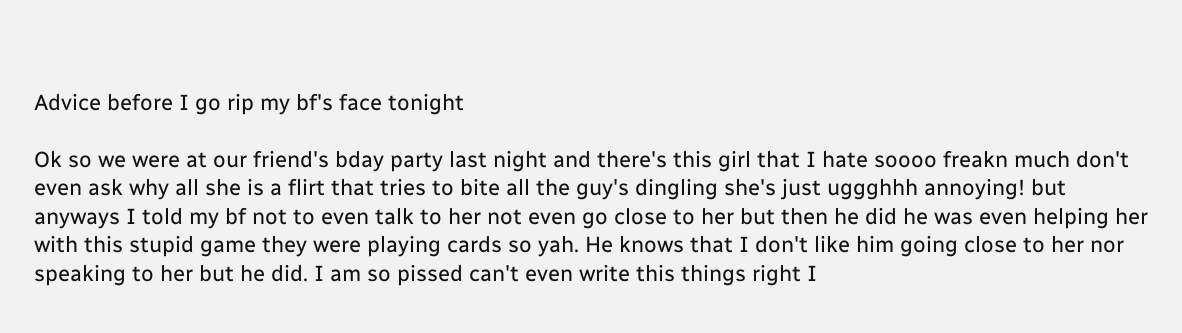Advice before I go rip my bf's face tonight

Ok so we were at our friend's bday party last night and there's this girl that I hate soooo freakn much don't even ask why all she is a flirt that tries to bite all the guy's dingling she's just uggghhh annoying! but anyways I told my bf not to even talk to her not even go close to her but then he did he was even helping her with this stupid game they were playing cards so yah. He knows that I don't like him going close to her nor speaking to her but he did. I am so pissed can't even write this things right I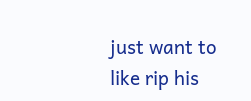just want to like rip his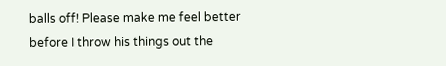balls off! Please make me feel better before I throw his things out the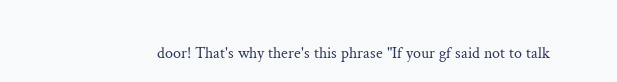door! That's why there's this phrase "If your gf said not to talk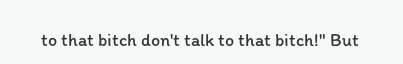to that bitch don't talk to that bitch!" But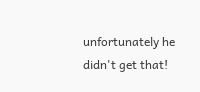unfortunately he didn't get that!